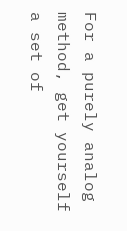For a purely analog method, get yourself a set of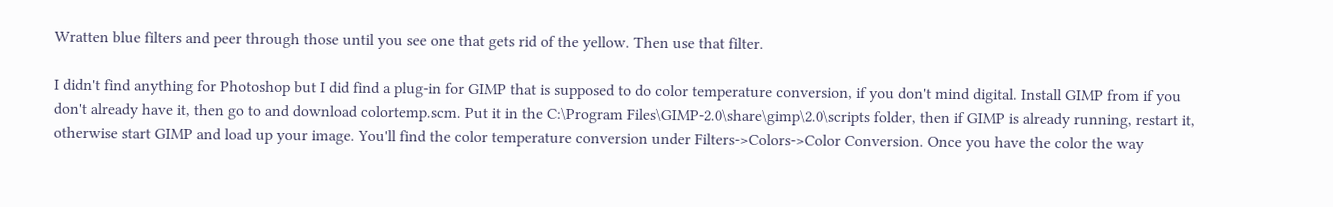Wratten blue filters and peer through those until you see one that gets rid of the yellow. Then use that filter.

I didn't find anything for Photoshop but I did find a plug-in for GIMP that is supposed to do color temperature conversion, if you don't mind digital. Install GIMP from if you don't already have it, then go to and download colortemp.scm. Put it in the C:\Program Files\GIMP-2.0\share\gimp\2.0\scripts folder, then if GIMP is already running, restart it, otherwise start GIMP and load up your image. You'll find the color temperature conversion under Filters->Colors->Color Conversion. Once you have the color the way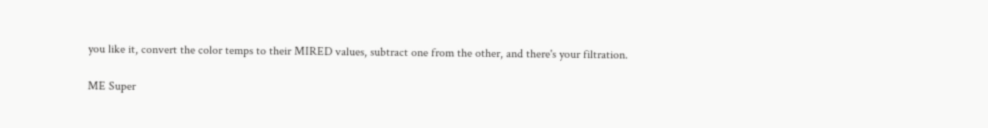you like it, convert the color temps to their MIRED values, subtract one from the other, and there's your filtration.

ME Super